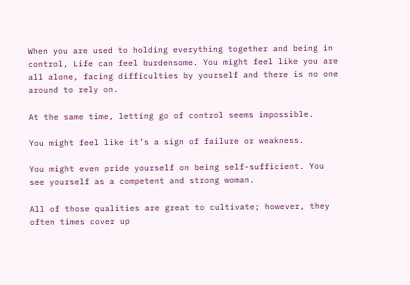When you are used to holding everything together and being in control, Life can feel burdensome. You might feel like you are all alone, facing difficulties by yourself and there is no one around to rely on.

At the same time, letting go of control seems impossible.

You might feel like it’s a sign of failure or weakness.

You might even pride yourself on being self-sufficient. You see yourself as a competent and strong woman.

All of those qualities are great to cultivate; however, they often times cover up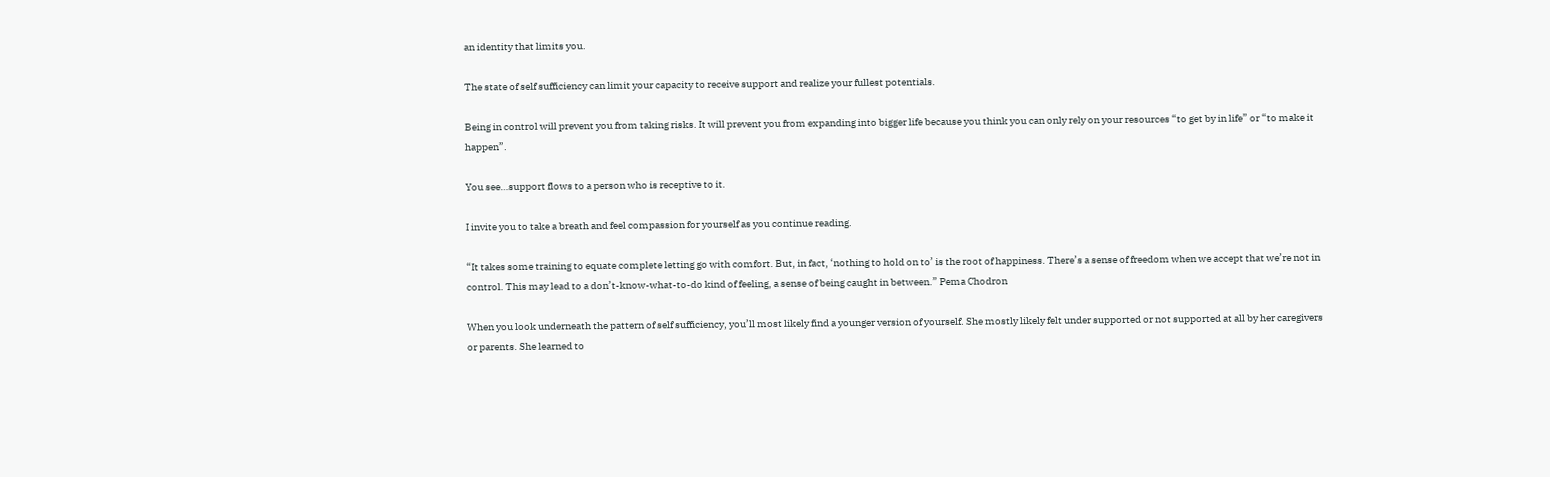an identity that limits you.

The state of self sufficiency can limit your capacity to receive support and realize your fullest potentials.

Being in control will prevent you from taking risks. It will prevent you from expanding into bigger life because you think you can only rely on your resources “to get by in life” or “to make it happen”.

You see…support flows to a person who is receptive to it.

I invite you to take a breath and feel compassion for yourself as you continue reading.

“It takes some training to equate complete letting go with comfort. But, in fact, ‘nothing to hold on to’ is the root of happiness. There’s a sense of freedom when we accept that we’re not in control. This may lead to a don’t-know-what-to-do kind of feeling, a sense of being caught in between.” Pema Chodron

When you look underneath the pattern of self sufficiency, you’ll most likely find a younger version of yourself. She mostly likely felt under supported or not supported at all by her caregivers or parents. She learned to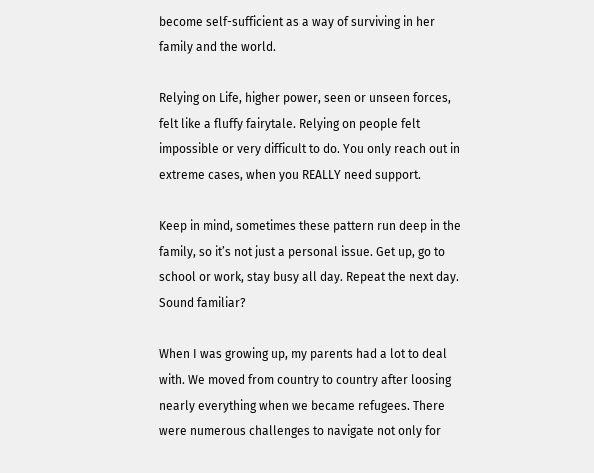become self-sufficient as a way of surviving in her family and the world.

Relying on Life, higher power, seen or unseen forces, felt like a fluffy fairytale. Relying on people felt impossible or very difficult to do. You only reach out in extreme cases, when you REALLY need support.

Keep in mind, sometimes these pattern run deep in the family, so it’s not just a personal issue. Get up, go to school or work, stay busy all day. Repeat the next day. Sound familiar?

When I was growing up, my parents had a lot to deal with. We moved from country to country after loosing nearly everything when we became refugees. There were numerous challenges to navigate not only for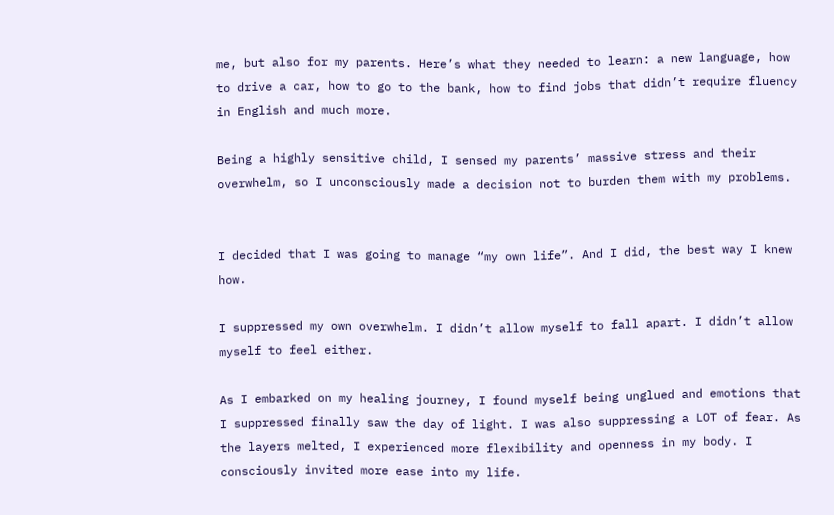me, but also for my parents. Here’s what they needed to learn: a new language, how to drive a car, how to go to the bank, how to find jobs that didn’t require fluency in English and much more.

Being a highly sensitive child, I sensed my parents’ massive stress and their overwhelm, so I unconsciously made a decision not to burden them with my problems.


I decided that I was going to manage “my own life”. And I did, the best way I knew how.

I suppressed my own overwhelm. I didn’t allow myself to fall apart. I didn’t allow myself to feel either.

As I embarked on my healing journey, I found myself being unglued and emotions that I suppressed finally saw the day of light. I was also suppressing a LOT of fear. As the layers melted, I experienced more flexibility and openness in my body. I consciously invited more ease into my life.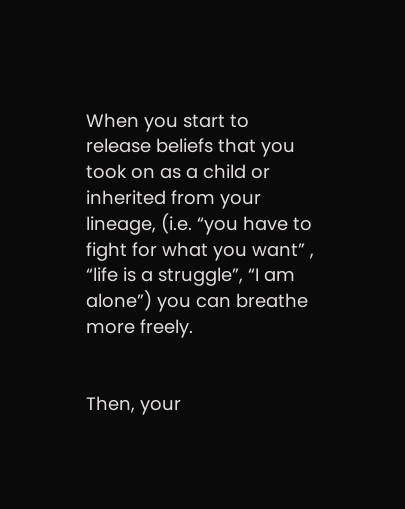When you start to release beliefs that you took on as a child or inherited from your lineage, (i.e. “you have to fight for what you want” , “life is a struggle”, “I am alone”) you can breathe more freely.


Then, your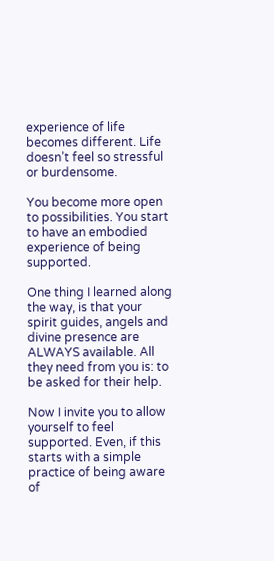experience of life becomes different. Life doesn’t feel so stressful or burdensome.

You become more open to possibilities. You start to have an embodied experience of being supported.

One thing I learned along the way, is that your spirit guides, angels and divine presence are ALWAYS available. All they need from you is: to be asked for their help.

Now I invite you to allow yourself to feel supported. Even, if this starts with a simple practice of being aware of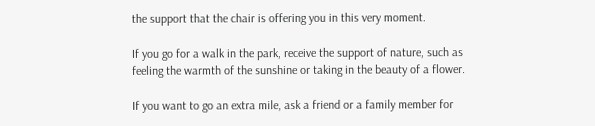the support that the chair is offering you in this very moment.

If you go for a walk in the park, receive the support of nature, such as feeling the warmth of the sunshine or taking in the beauty of a flower.

If you want to go an extra mile, ask a friend or a family member for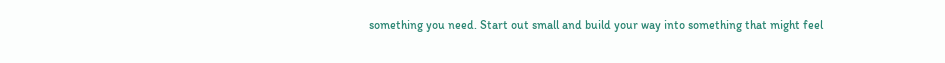something you need. Start out small and build your way into something that might feel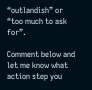“outlandish” or “too much to ask for”.

Comment below and let me know what action step you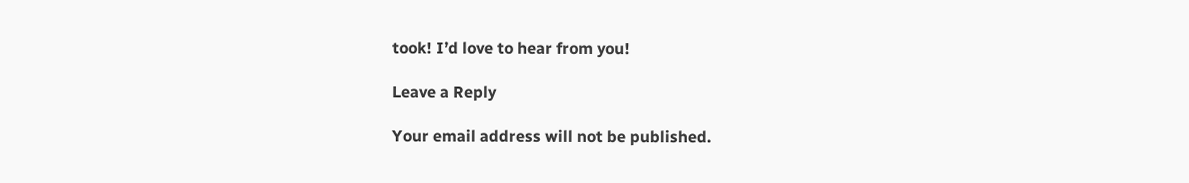took! I’d love to hear from you!

Leave a Reply

Your email address will not be published.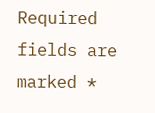Required fields are marked *